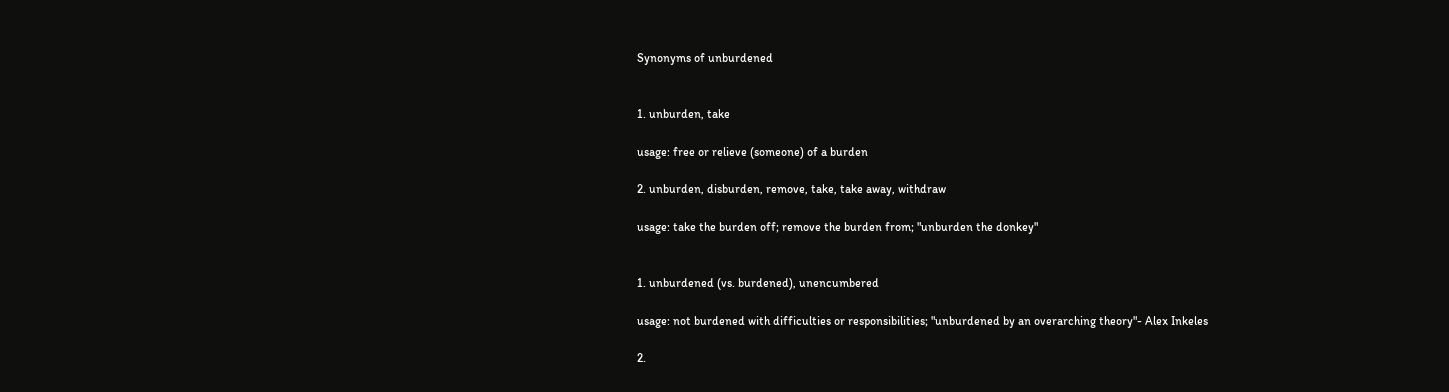Synonyms of unburdened


1. unburden, take

usage: free or relieve (someone) of a burden

2. unburden, disburden, remove, take, take away, withdraw

usage: take the burden off; remove the burden from; "unburden the donkey"


1. unburdened (vs. burdened), unencumbered

usage: not burdened with difficulties or responsibilities; "unburdened by an overarching theory"- Alex Inkeles

2.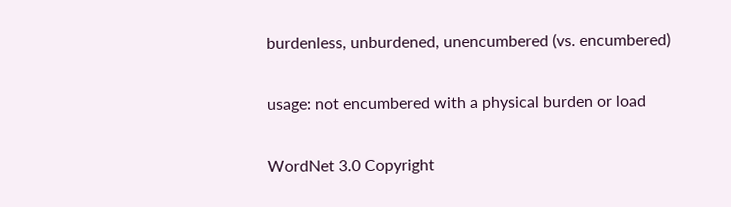burdenless, unburdened, unencumbered (vs. encumbered)

usage: not encumbered with a physical burden or load

WordNet 3.0 Copyright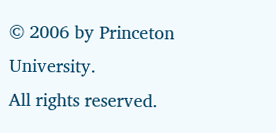© 2006 by Princeton University.
All rights reserved.